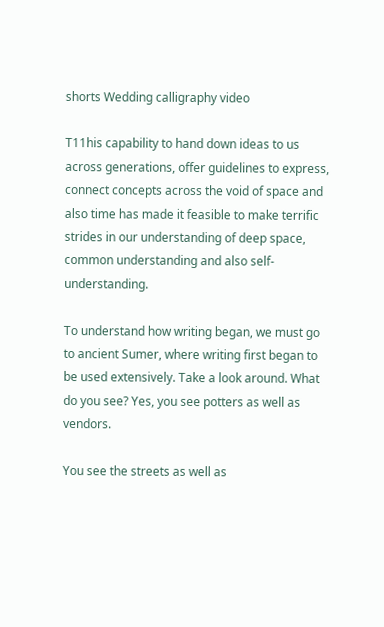shorts Wedding calligraphy video

T11his capability to hand down ideas to us across generations, offer guidelines to express, connect concepts across the void of space and also time has made it feasible to make terrific strides in our understanding of deep space, common understanding and also self-understanding.

To understand how writing began, we must go to ancient Sumer, where writing first began to be used extensively. Take a look around. What do you see? Yes, you see potters as well as vendors.

You see the streets as well as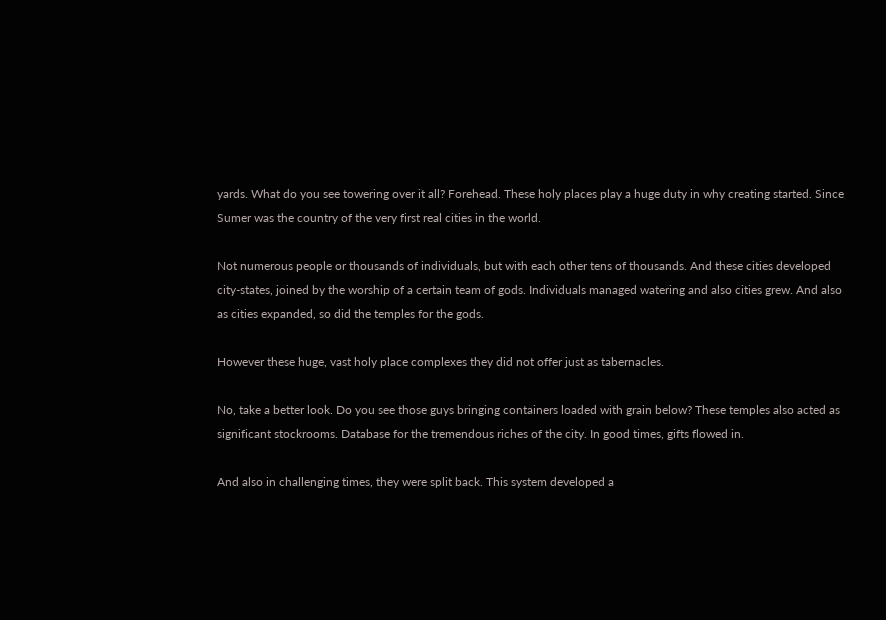yards. What do you see towering over it all? Forehead. These holy places play a huge duty in why creating started. Since Sumer was the country of the very first real cities in the world.

Not numerous people or thousands of individuals, but with each other tens of thousands. And these cities developed city-states, joined by the worship of a certain team of gods. Individuals managed watering and also cities grew. And also as cities expanded, so did the temples for the gods.

However these huge, vast holy place complexes they did not offer just as tabernacles.

No, take a better look. Do you see those guys bringing containers loaded with grain below? These temples also acted as significant stockrooms. Database for the tremendous riches of the city. In good times, gifts flowed in.

And also in challenging times, they were split back. This system developed a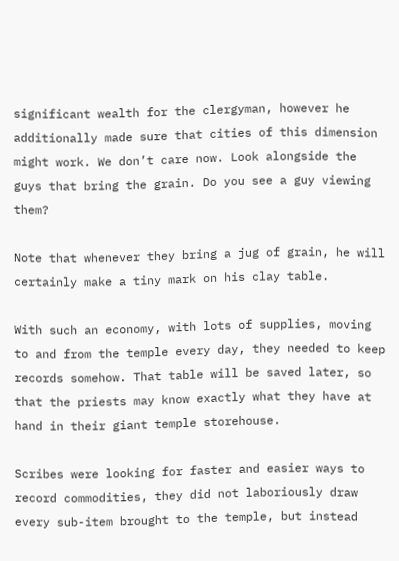significant wealth for the clergyman, however he additionally made sure that cities of this dimension might work. We don’t care now. Look alongside the guys that bring the grain. Do you see a guy viewing them?

Note that whenever they bring a jug of grain, he will certainly make a tiny mark on his clay table.

With such an economy, with lots of supplies, moving to and from the temple every day, they needed to keep records somehow. That table will be saved later, so that the priests may know exactly what they have at hand in their giant temple storehouse.

Scribes were looking for faster and easier ways to record commodities, they did not laboriously draw every sub-item brought to the temple, but instead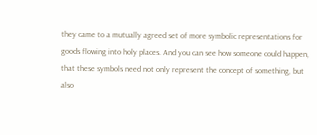they came to a mutually agreed set of more symbolic representations for goods flowing into holy places. And you can see how someone could happen, that these symbols need not only represent the concept of something, but also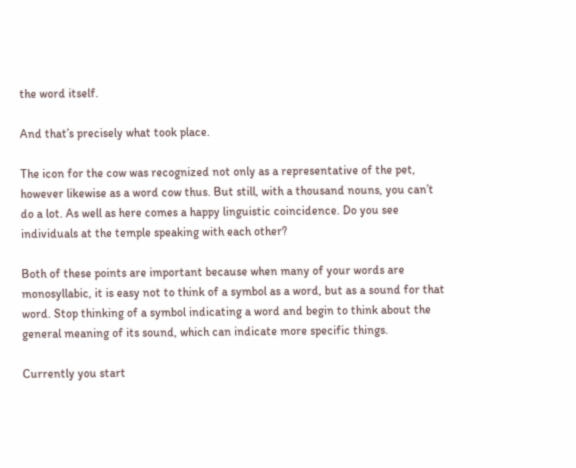the word itself.

And that’s precisely what took place.

The icon for the cow was recognized not only as a representative of the pet, however likewise as a word cow thus. But still, with a thousand nouns, you can’t do a lot. As well as here comes a happy linguistic coincidence. Do you see individuals at the temple speaking with each other?

Both of these points are important because when many of your words are monosyllabic, it is easy not to think of a symbol as a word, but as a sound for that word. Stop thinking of a symbol indicating a word and begin to think about the general meaning of its sound, which can indicate more specific things.

Currently you start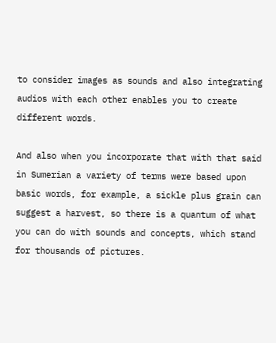to consider images as sounds and also integrating audios with each other enables you to create different words.

And also when you incorporate that with that said in Sumerian a variety of terms were based upon basic words, for example, a sickle plus grain can suggest a harvest, so there is a quantum of what you can do with sounds and concepts, which stand for thousands of pictures.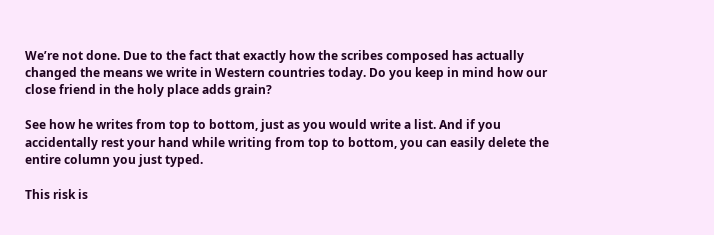We’re not done. Due to the fact that exactly how the scribes composed has actually changed the means we write in Western countries today. Do you keep in mind how our close friend in the holy place adds grain?

See how he writes from top to bottom, just as you would write a list. And if you accidentally rest your hand while writing from top to bottom, you can easily delete the entire column you just typed.

This risk is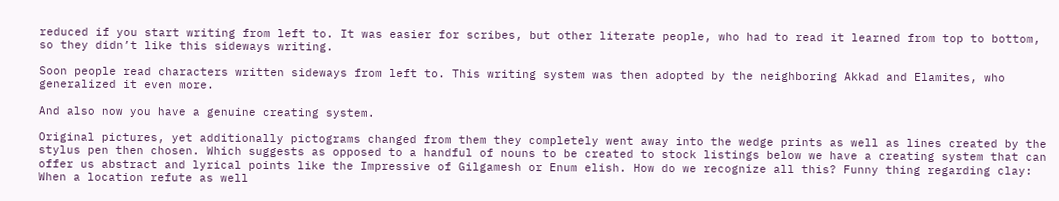reduced if you start writing from left to. It was easier for scribes, but other literate people, who had to read it learned from top to bottom, so they didn’t like this sideways writing.

Soon people read characters written sideways from left to. This writing system was then adopted by the neighboring Akkad and Elamites, who generalized it even more.

And also now you have a genuine creating system.

Original pictures, yet additionally pictograms changed from them they completely went away into the wedge prints as well as lines created by the stylus pen then chosen. Which suggests as opposed to a handful of nouns to be created to stock listings below we have a creating system that can offer us abstract and lyrical points like the Impressive of Gilgamesh or Enum elish. How do we recognize all this? Funny thing regarding clay: When a location refute as well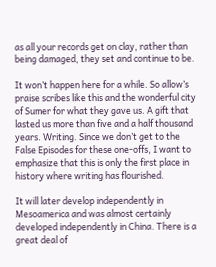as all your records get on clay, rather than being damaged, they set and continue to be.

It won’t happen here for a while. So allow’s praise scribes like this and the wonderful city of Sumer for what they gave us. A gift that lasted us more than five and a half thousand years. Writing. Since we don’t get to the False Episodes for these one-offs, I want to emphasize that this is only the first place in history where writing has flourished.

It will later develop independently in Mesoamerica and was almost certainly developed independently in China. There is a great deal of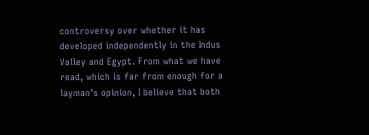controversy over whether it has developed independently in the Indus Valley and Egypt. From what we have read, which is far from enough for a layman’s opinion, I believe that both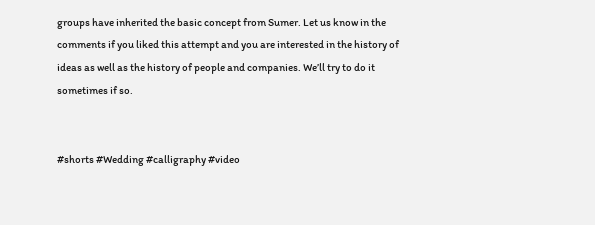groups have inherited the basic concept from Sumer. Let us know in the comments if you liked this attempt and you are interested in the history of ideas as well as the history of people and companies. We’ll try to do it sometimes if so.


#shorts #Wedding #calligraphy #video